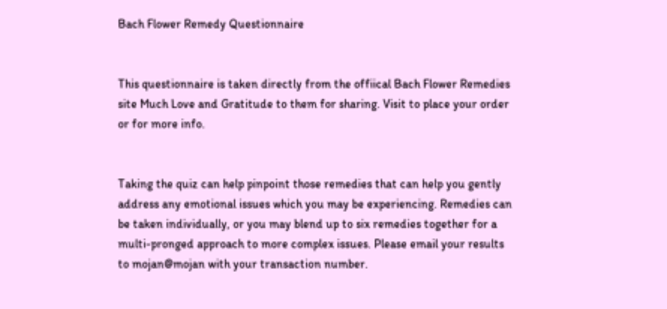Bach Flower Remedy Questionnaire


This questionnaire is taken directly from the offiical Bach Flower Remedies site Much Love and Gratitude to them for sharing. Visit to place your order or for more info.


Taking the quiz can help pinpoint those remedies that can help you gently address any emotional issues which you may be experiencing. Remedies can be taken individually, or you may blend up to six remedies together for a multi-pronged approach to more complex issues. Please email your results to mojan@mojan with your transaction number.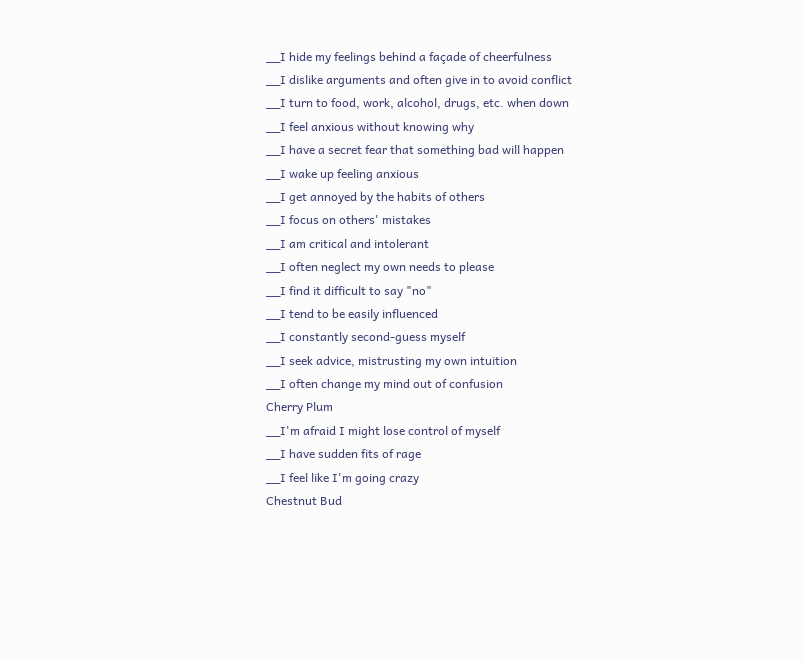__I hide my feelings behind a façade of cheerfulness
__I dislike arguments and often give in to avoid conflict
__I turn to food, work, alcohol, drugs, etc. when down
__I feel anxious without knowing why
__I have a secret fear that something bad will happen
__I wake up feeling anxious
__I get annoyed by the habits of others
__I focus on others' mistakes
__I am critical and intolerant
__I often neglect my own needs to please
__I find it difficult to say "no"
__I tend to be easily influenced
__I constantly second-guess myself
__I seek advice, mistrusting my own intuition
__I often change my mind out of confusion
Cherry Plum
__I'm afraid I might lose control of myself
__I have sudden fits of rage
__I feel like I'm going crazy
Chestnut Bud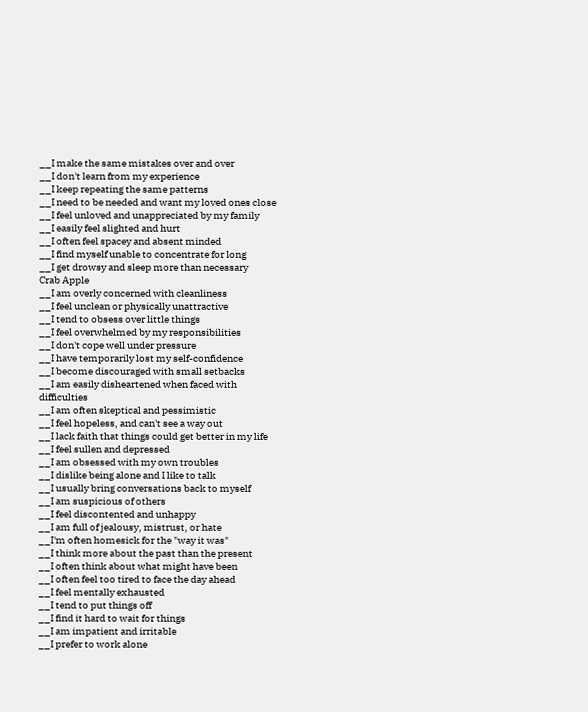__I make the same mistakes over and over
__I don't learn from my experience
__I keep repeating the same patterns
__I need to be needed and want my loved ones close
__I feel unloved and unappreciated by my family
__I easily feel slighted and hurt
__I often feel spacey and absent minded
__I find myself unable to concentrate for long
__I get drowsy and sleep more than necessary
Crab Apple
__I am overly concerned with cleanliness
__I feel unclean or physically unattractive
__I tend to obsess over little things
__I feel overwhelmed by my responsibilities
__I don't cope well under pressure
__I have temporarily lost my self-confidence
__I become discouraged with small setbacks
__I am easily disheartened when faced with difficulties
__I am often skeptical and pessimistic
__I feel hopeless, and can't see a way out
__I lack faith that things could get better in my life
__I feel sullen and depressed
__I am obsessed with my own troubles
__I dislike being alone and I like to talk
__I usually bring conversations back to myself
__I am suspicious of others
__I feel discontented and unhappy
__I am full of jealousy, mistrust, or hate
__I'm often homesick for the "way it was"
__I think more about the past than the present
__I often think about what might have been
__I often feel too tired to face the day ahead
__I feel mentally exhausted
__I tend to put things off
__I find it hard to wait for things
__I am impatient and irritable
__I prefer to work alone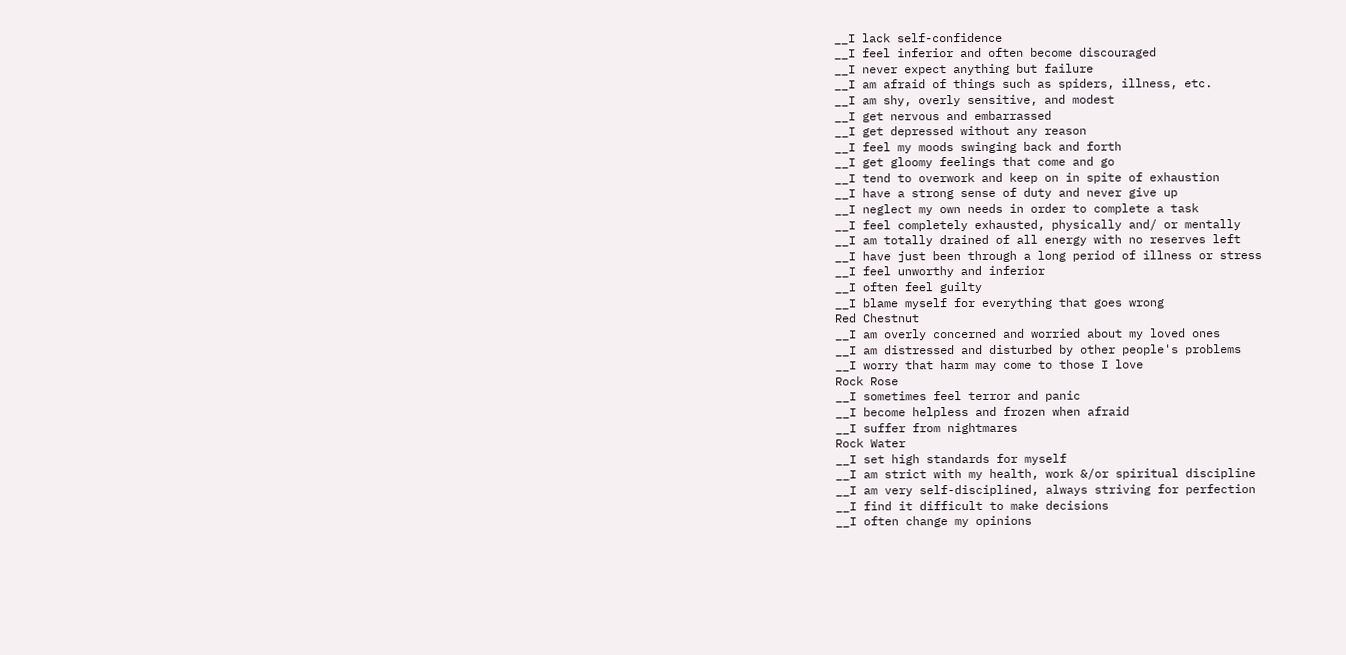__I lack self-confidence
__I feel inferior and often become discouraged
__I never expect anything but failure
__I am afraid of things such as spiders, illness, etc.
__I am shy, overly sensitive, and modest
__I get nervous and embarrassed
__I get depressed without any reason
__I feel my moods swinging back and forth
__I get gloomy feelings that come and go
__I tend to overwork and keep on in spite of exhaustion
__I have a strong sense of duty and never give up
__I neglect my own needs in order to complete a task
__I feel completely exhausted, physically and/ or mentally
__I am totally drained of all energy with no reserves left
__I have just been through a long period of illness or stress
__I feel unworthy and inferior
__I often feel guilty
__I blame myself for everything that goes wrong
Red Chestnut
__I am overly concerned and worried about my loved ones
__I am distressed and disturbed by other people's problems
__I worry that harm may come to those I love
Rock Rose
__I sometimes feel terror and panic
__I become helpless and frozen when afraid
__I suffer from nightmares
Rock Water
__I set high standards for myself
__I am strict with my health, work &/or spiritual discipline
__I am very self-disciplined, always striving for perfection
__I find it difficult to make decisions
__I often change my opinions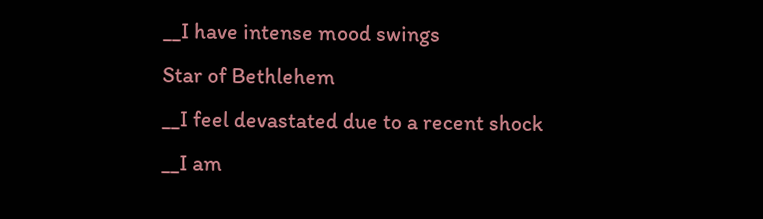__I have intense mood swings
Star of Bethlehem
__I feel devastated due to a recent shock
__I am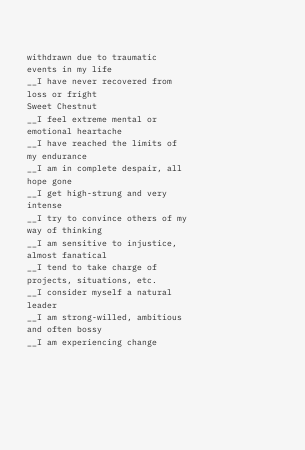withdrawn due to traumatic events in my life
__I have never recovered from loss or fright
Sweet Chestnut
__I feel extreme mental or emotional heartache
__I have reached the limits of my endurance
__I am in complete despair, all hope gone
__I get high-strung and very intense
__I try to convince others of my way of thinking
__I am sensitive to injustice, almost fanatical
__I tend to take charge of projects, situations, etc.
__I consider myself a natural leader
__I am strong-willed, ambitious and often bossy
__I am experiencing change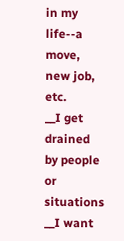in my life--a move, new job, etc.
__I get drained by people or situations
__I want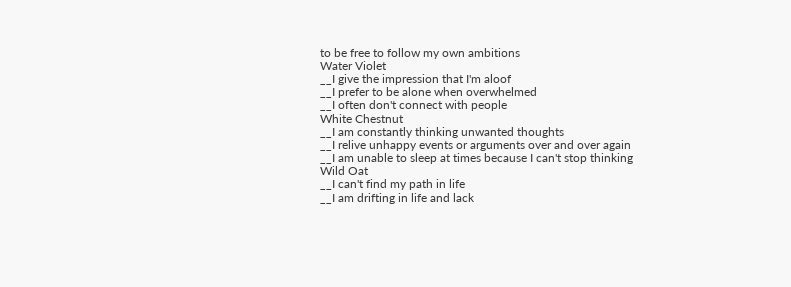to be free to follow my own ambitions
Water Violet
__I give the impression that I'm aloof
__I prefer to be alone when overwhelmed
__I often don't connect with people
White Chestnut
__I am constantly thinking unwanted thoughts
__I relive unhappy events or arguments over and over again
__I am unable to sleep at times because I can't stop thinking
Wild Oat
__I can't find my path in life
__I am drifting in life and lack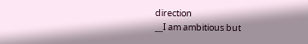direction
__I am ambitious but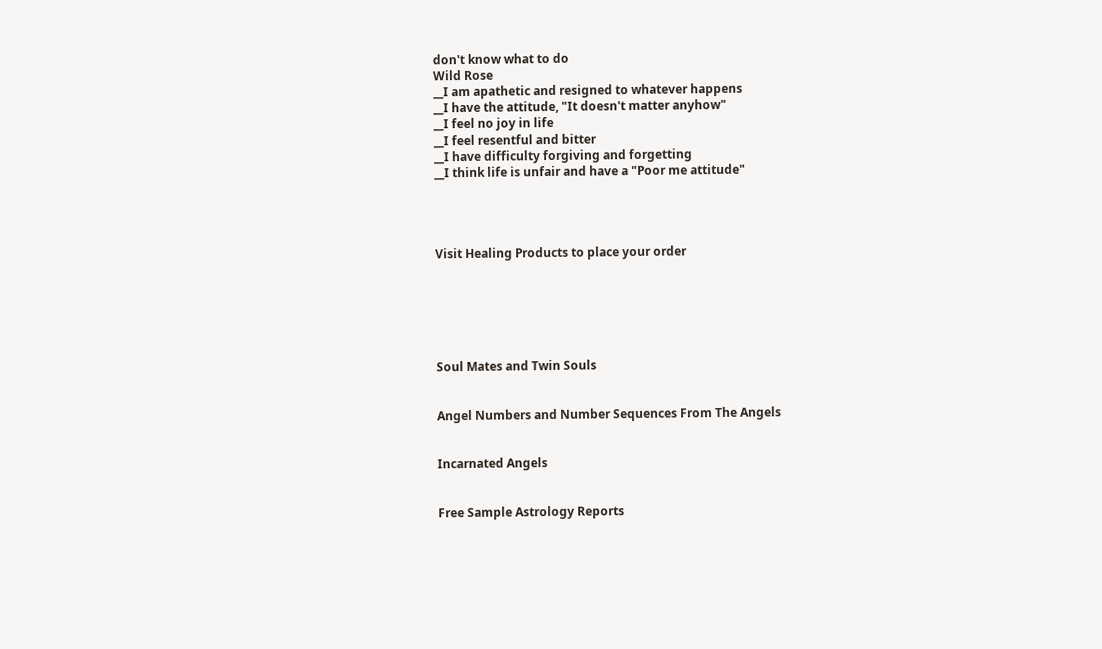don't know what to do
Wild Rose
__I am apathetic and resigned to whatever happens
__I have the attitude, "It doesn't matter anyhow"
__I feel no joy in life
__I feel resentful and bitter
__I have difficulty forgiving and forgetting
__I think life is unfair and have a "Poor me attitude"




Visit Healing Products to place your order






Soul Mates and Twin Souls


Angel Numbers and Number Sequences From The Angels


Incarnated Angels


Free Sample Astrology Reports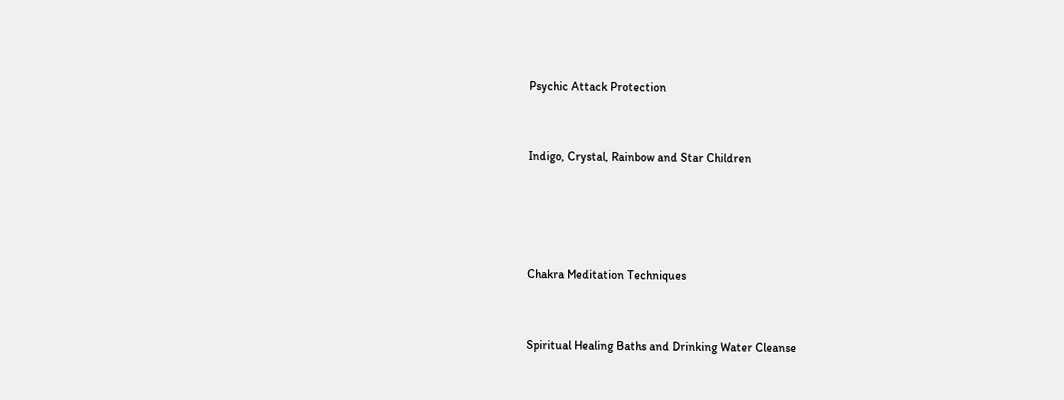Psychic Attack Protection


Indigo, Crystal, Rainbow and Star Children




Chakra Meditation Techniques


Spiritual Healing Baths and Drinking Water Cleanse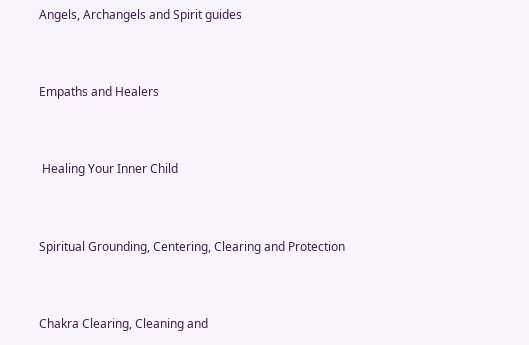Angels, Archangels and Spirit guides


Empaths and Healers


 Healing Your Inner Child


Spiritual Grounding, Centering, Clearing and Protection


Chakra Clearing, Cleaning and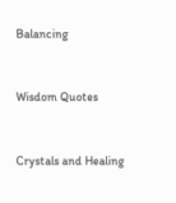Balancing


Wisdom Quotes


Crystals and Healing